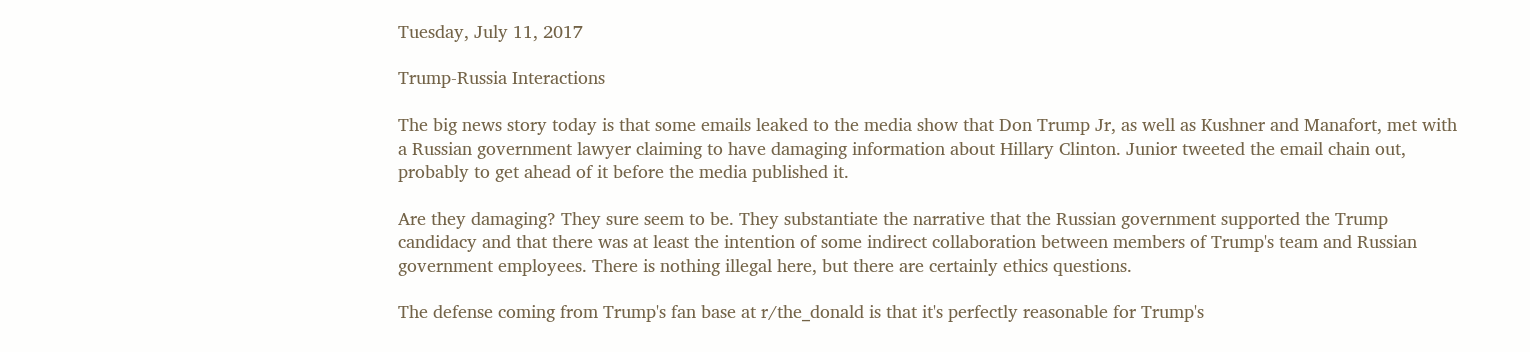Tuesday, July 11, 2017

Trump-Russia Interactions

The big news story today is that some emails leaked to the media show that Don Trump Jr, as well as Kushner and Manafort, met with a Russian government lawyer claiming to have damaging information about Hillary Clinton. Junior tweeted the email chain out, probably to get ahead of it before the media published it.

Are they damaging? They sure seem to be. They substantiate the narrative that the Russian government supported the Trump candidacy and that there was at least the intention of some indirect collaboration between members of Trump's team and Russian government employees. There is nothing illegal here, but there are certainly ethics questions.

The defense coming from Trump's fan base at r/the_donald is that it's perfectly reasonable for Trump's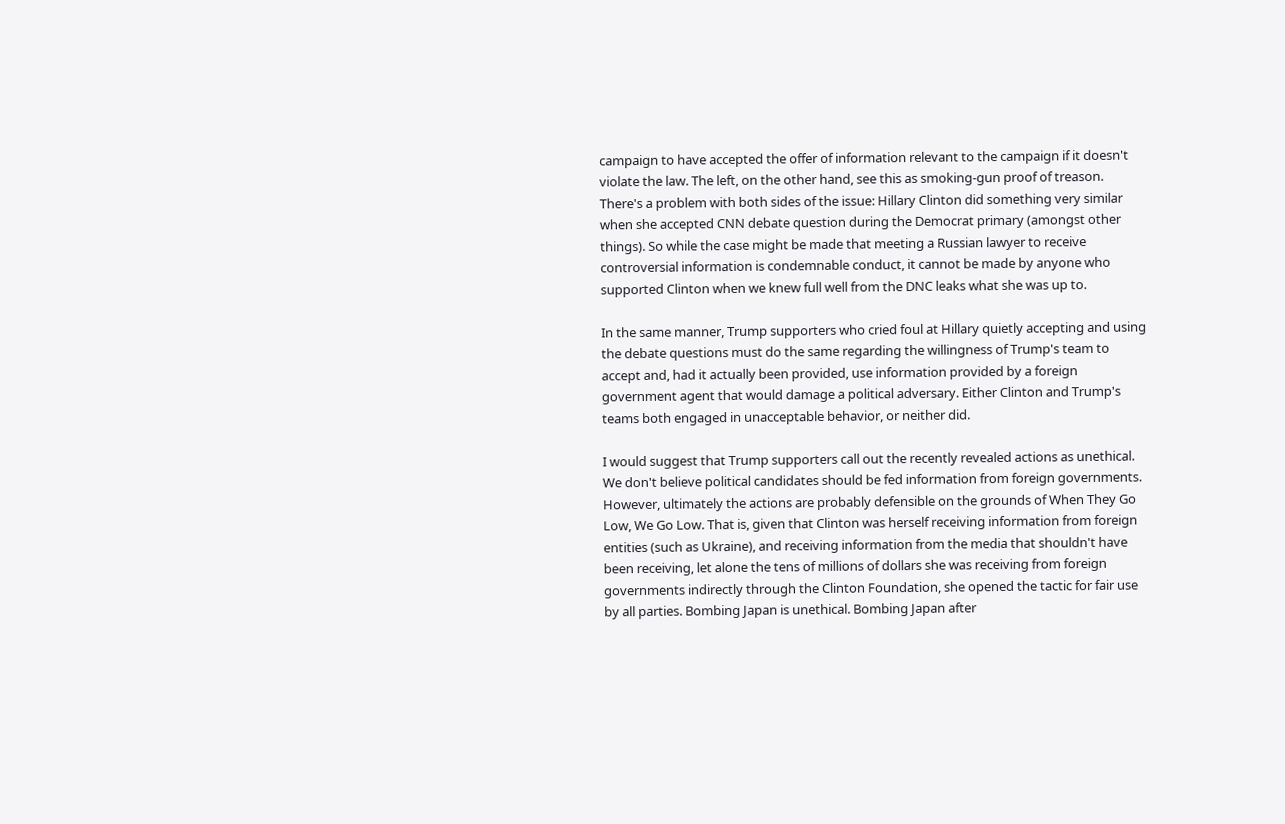campaign to have accepted the offer of information relevant to the campaign if it doesn't violate the law. The left, on the other hand, see this as smoking-gun proof of treason. There's a problem with both sides of the issue: Hillary Clinton did something very similar when she accepted CNN debate question during the Democrat primary (amongst other things). So while the case might be made that meeting a Russian lawyer to receive controversial information is condemnable conduct, it cannot be made by anyone who supported Clinton when we knew full well from the DNC leaks what she was up to.

In the same manner, Trump supporters who cried foul at Hillary quietly accepting and using the debate questions must do the same regarding the willingness of Trump's team to accept and, had it actually been provided, use information provided by a foreign government agent that would damage a political adversary. Either Clinton and Trump's teams both engaged in unacceptable behavior, or neither did.

I would suggest that Trump supporters call out the recently revealed actions as unethical. We don't believe political candidates should be fed information from foreign governments. However, ultimately the actions are probably defensible on the grounds of When They Go Low, We Go Low. That is, given that Clinton was herself receiving information from foreign entities (such as Ukraine), and receiving information from the media that shouldn't have been receiving, let alone the tens of millions of dollars she was receiving from foreign governments indirectly through the Clinton Foundation, she opened the tactic for fair use by all parties. Bombing Japan is unethical. Bombing Japan after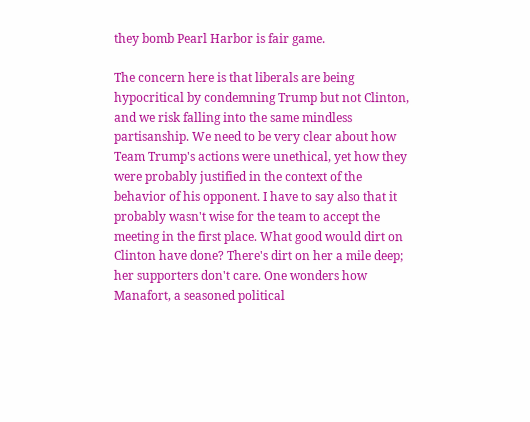they bomb Pearl Harbor is fair game.

The concern here is that liberals are being hypocritical by condemning Trump but not Clinton, and we risk falling into the same mindless partisanship. We need to be very clear about how Team Trump's actions were unethical, yet how they were probably justified in the context of the behavior of his opponent. I have to say also that it probably wasn't wise for the team to accept the meeting in the first place. What good would dirt on Clinton have done? There's dirt on her a mile deep; her supporters don't care. One wonders how Manafort, a seasoned political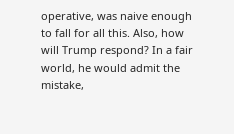operative, was naive enough to fall for all this. Also, how will Trump respond? In a fair world, he would admit the mistake,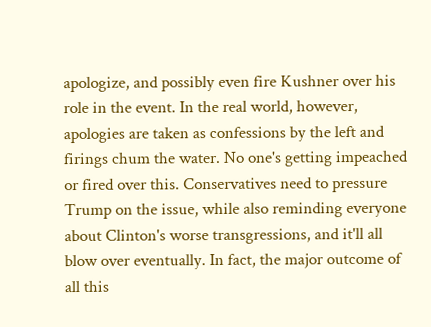apologize, and possibly even fire Kushner over his role in the event. In the real world, however, apologies are taken as confessions by the left and firings chum the water. No one's getting impeached or fired over this. Conservatives need to pressure Trump on the issue, while also reminding everyone about Clinton's worse transgressions, and it'll all blow over eventually. In fact, the major outcome of all this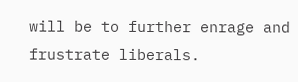will be to further enrage and frustrate liberals.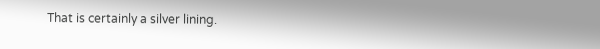That is certainly a silver lining.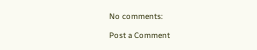No comments:

Post a Comment